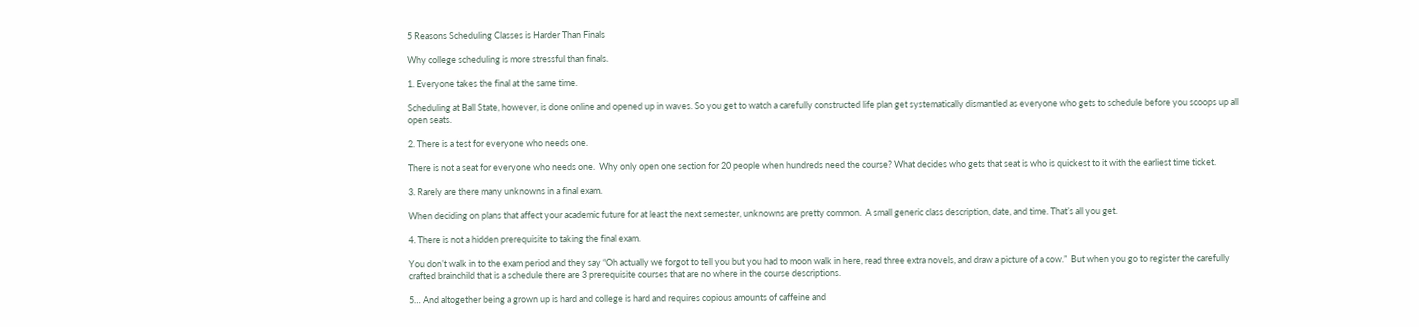5 Reasons Scheduling Classes is Harder Than Finals

Why college scheduling is more stressful than finals.

1. Everyone takes the final at the same time.

Scheduling at Ball State, however, is done online and opened up in waves. So you get to watch a carefully constructed life plan get systematically dismantled as everyone who gets to schedule before you scoops up all open seats.

2. There is a test for everyone who needs one.

There is not a seat for everyone who needs one.  Why only open one section for 20 people when hundreds need the course? What decides who gets that seat is who is quickest to it with the earliest time ticket.

3. Rarely are there many unknowns in a final exam.

When deciding on plans that affect your academic future for at least the next semester, unknowns are pretty common.  A small generic class description, date, and time. That’s all you get.

4. There is not a hidden prerequisite to taking the final exam.

You don’t walk in to the exam period and they say “Oh actually we forgot to tell you but you had to moon walk in here, read three extra novels, and draw a picture of a cow.”  But when you go to register the carefully crafted brainchild that is a schedule there are 3 prerequisite courses that are no where in the course descriptions.

5… And altogether being a grown up is hard and college is hard and requires copious amounts of caffeine and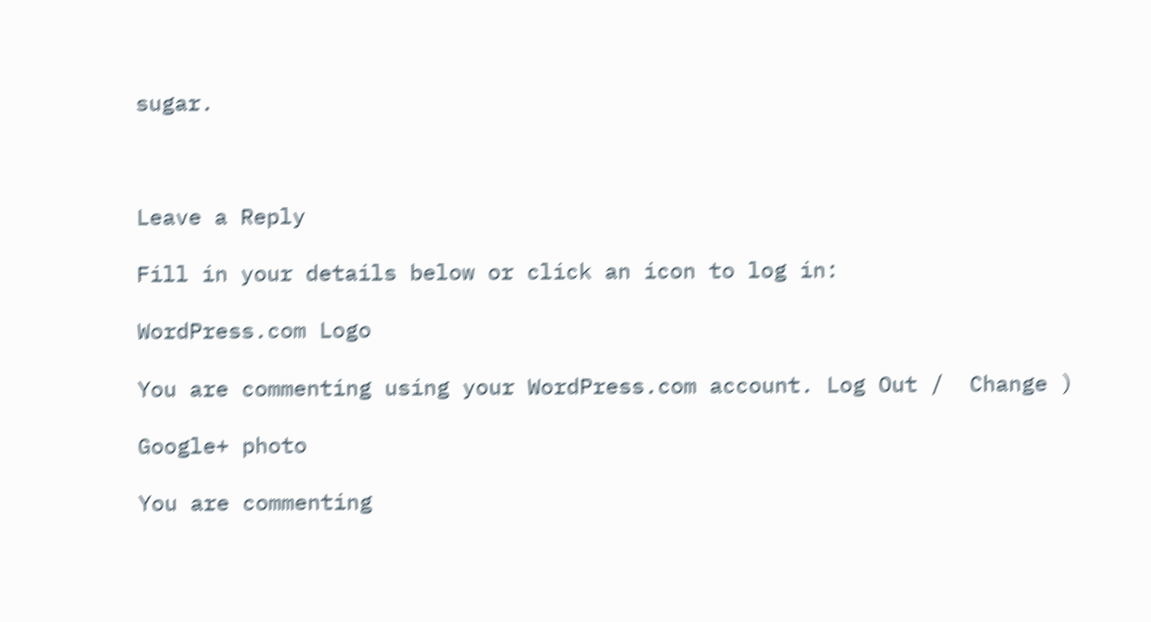sugar.



Leave a Reply

Fill in your details below or click an icon to log in:

WordPress.com Logo

You are commenting using your WordPress.com account. Log Out /  Change )

Google+ photo

You are commenting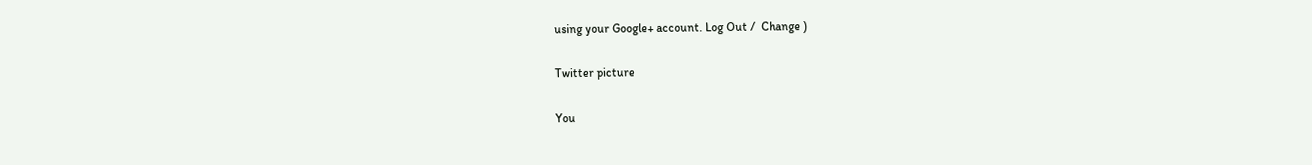using your Google+ account. Log Out /  Change )

Twitter picture

You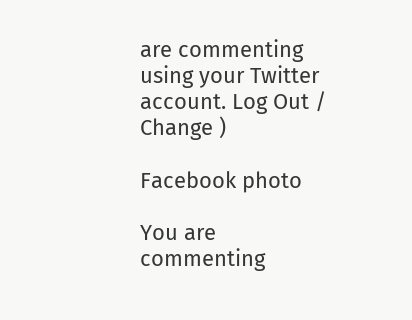are commenting using your Twitter account. Log Out /  Change )

Facebook photo

You are commenting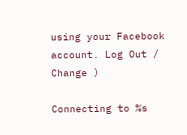using your Facebook account. Log Out /  Change )

Connecting to %s